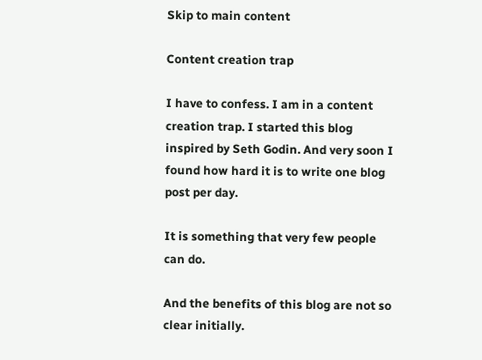Skip to main content

Content creation trap

I have to confess. I am in a content creation trap. I started this blog inspired by Seth Godin. And very soon I found how hard it is to write one blog post per day.

It is something that very few people can do.

And the benefits of this blog are not so clear initially.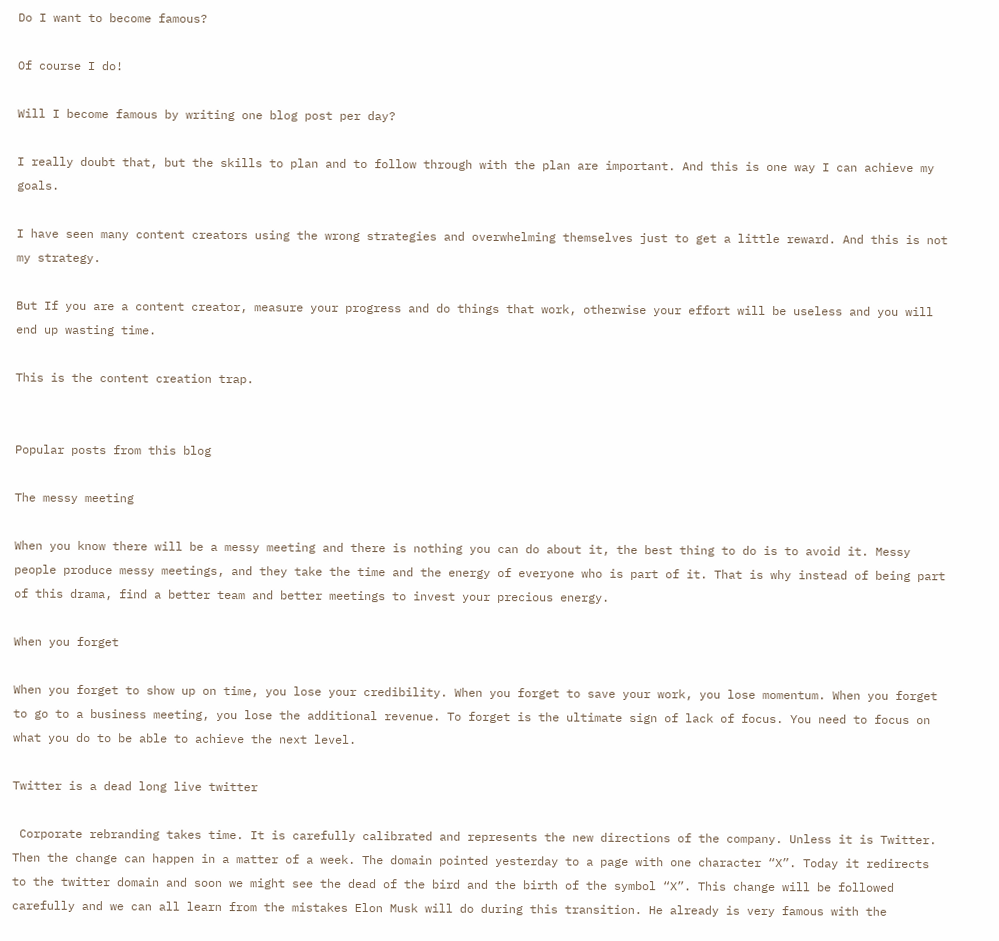Do I want to become famous?

Of course I do!

Will I become famous by writing one blog post per day?

I really doubt that, but the skills to plan and to follow through with the plan are important. And this is one way I can achieve my goals.

I have seen many content creators using the wrong strategies and overwhelming themselves just to get a little reward. And this is not my strategy.

But If you are a content creator, measure your progress and do things that work, otherwise your effort will be useless and you will end up wasting time.

This is the content creation trap.


Popular posts from this blog

The messy meeting

When you know there will be a messy meeting and there is nothing you can do about it, the best thing to do is to avoid it. Messy people produce messy meetings, and they take the time and the energy of everyone who is part of it. That is why instead of being part of this drama, find a better team and better meetings to invest your precious energy.

When you forget

When you forget to show up on time, you lose your credibility. When you forget to save your work, you lose momentum. When you forget to go to a business meeting, you lose the additional revenue. To forget is the ultimate sign of lack of focus. You need to focus on what you do to be able to achieve the next level.

Twitter is a dead long live twitter

 Corporate rebranding takes time. It is carefully calibrated and represents the new directions of the company. Unless it is Twitter. Then the change can happen in a matter of a week. The domain pointed yesterday to a page with one character “X”. Today it redirects to the twitter domain and soon we might see the dead of the bird and the birth of the symbol “X”. This change will be followed carefully and we can all learn from the mistakes Elon Musk will do during this transition. He already is very famous with the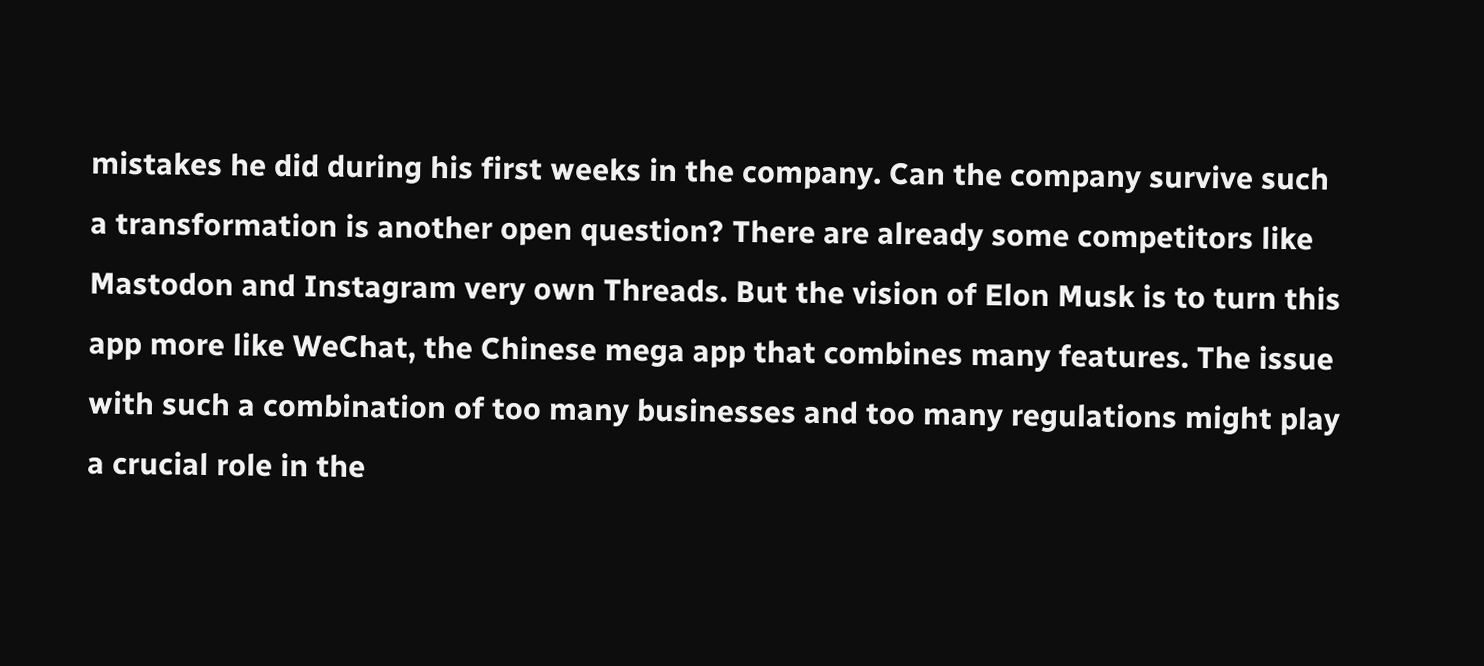mistakes he did during his first weeks in the company. Can the company survive such a transformation is another open question? There are already some competitors like Mastodon and Instagram very own Threads. But the vision of Elon Musk is to turn this app more like WeChat, the Chinese mega app that combines many features. The issue with such a combination of too many businesses and too many regulations might play a crucial role in the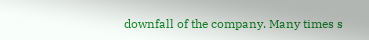downfall of the company. Many times s